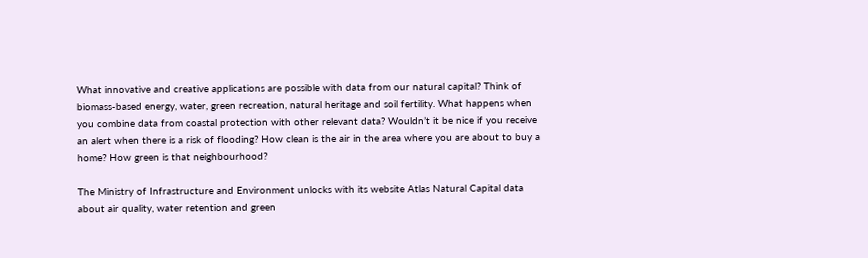What innovative and creative applications are possible with data from our natural capital? Think of biomass-based energy, water, green recreation, natural heritage and soil fertility. What happens when you combine data from coastal protection with other relevant data? Wouldn’t it be nice if you receive an alert when there is a risk of flooding? How clean is the air in the area where you are about to buy a home? How green is that neighbourhood?

The Ministry of Infrastructure and Environment unlocks with its website Atlas Natural Capital data about air quality, water retention and green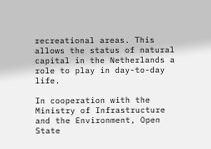recreational areas. This allows the status of natural capital in the Netherlands a role to play in day-to-day life.

In cooperation with the Ministry of Infrastructure and the Environment, Open State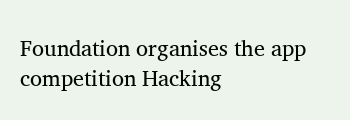Foundation organises the app competition Hacking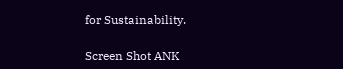for Sustainability.

Screen Shot ANK